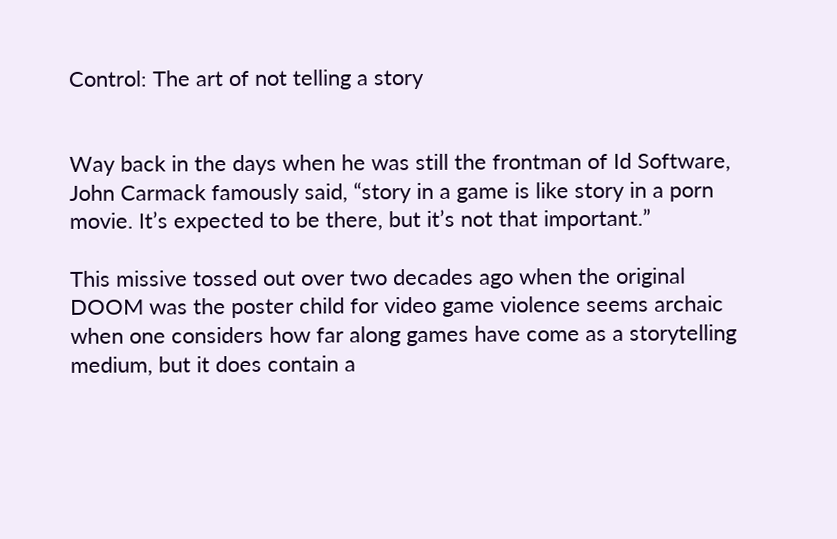Control: The art of not telling a story


Way back in the days when he was still the frontman of Id Software, John Carmack famously said, “story in a game is like story in a porn movie. It’s expected to be there, but it’s not that important.”

This missive tossed out over two decades ago when the original DOOM was the poster child for video game violence seems archaic when one considers how far along games have come as a storytelling medium, but it does contain a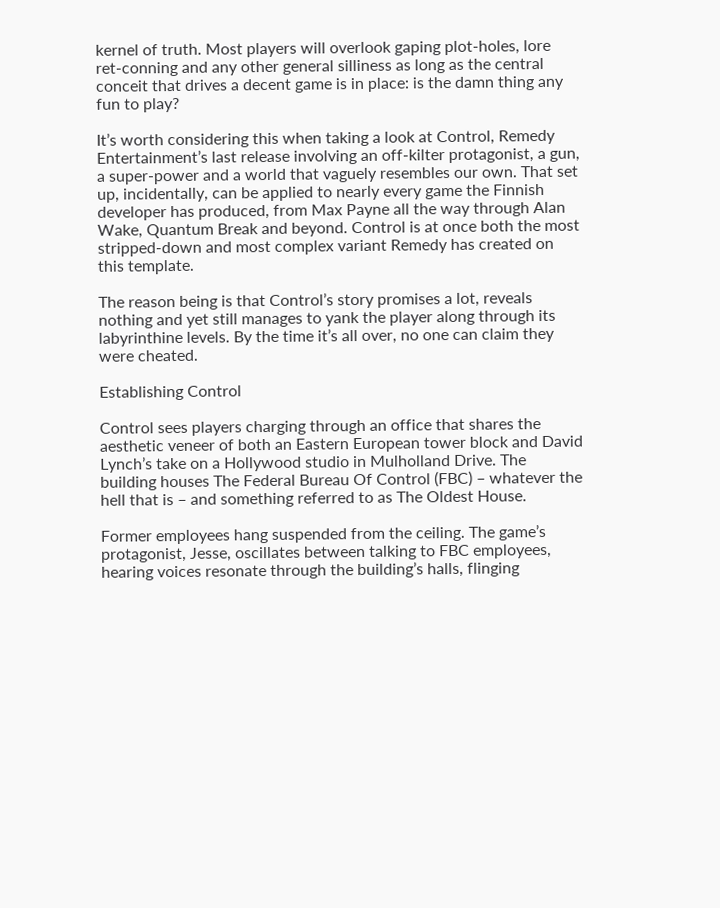kernel of truth. Most players will overlook gaping plot-holes, lore ret-conning and any other general silliness as long as the central conceit that drives a decent game is in place: is the damn thing any fun to play?

It’s worth considering this when taking a look at Control, Remedy Entertainment’s last release involving an off-kilter protagonist, a gun, a super-power and a world that vaguely resembles our own. That set up, incidentally, can be applied to nearly every game the Finnish developer has produced, from Max Payne all the way through Alan Wake, Quantum Break and beyond. Control is at once both the most stripped-down and most complex variant Remedy has created on this template.

The reason being is that Control’s story promises a lot, reveals nothing and yet still manages to yank the player along through its labyrinthine levels. By the time it’s all over, no one can claim they were cheated.

Establishing Control

Control sees players charging through an office that shares the aesthetic veneer of both an Eastern European tower block and David Lynch’s take on a Hollywood studio in Mulholland Drive. The building houses The Federal Bureau Of Control (FBC) – whatever the hell that is – and something referred to as The Oldest House.

Former employees hang suspended from the ceiling. The game’s protagonist, Jesse, oscillates between talking to FBC employees, hearing voices resonate through the building’s halls, flinging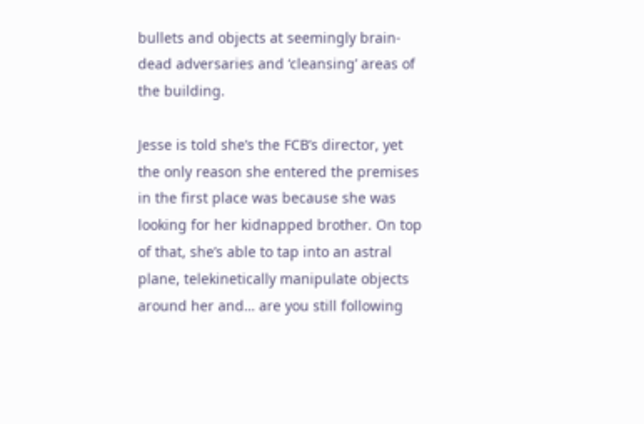bullets and objects at seemingly brain-dead adversaries and ‘cleansing’ areas of the building.

Jesse is told she’s the FCB’s director, yet the only reason she entered the premises in the first place was because she was looking for her kidnapped brother. On top of that, she’s able to tap into an astral plane, telekinetically manipulate objects around her and… are you still following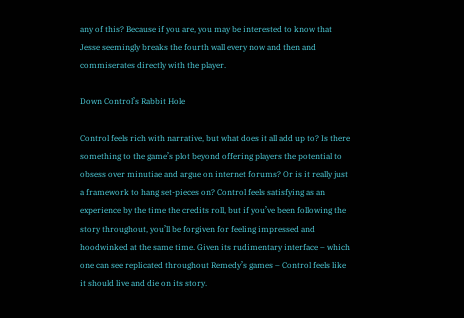any of this? Because if you are, you may be interested to know that Jesse seemingly breaks the fourth wall every now and then and commiserates directly with the player.

Down Control’s Rabbit Hole

Control feels rich with narrative, but what does it all add up to? Is there something to the game’s plot beyond offering players the potential to obsess over minutiae and argue on internet forums? Or is it really just a framework to hang set-pieces on? Control feels satisfying as an experience by the time the credits roll, but if you’ve been following the story throughout, you’ll be forgiven for feeling impressed and hoodwinked at the same time. Given its rudimentary interface – which one can see replicated throughout Remedy’s games – Control feels like it should live and die on its story.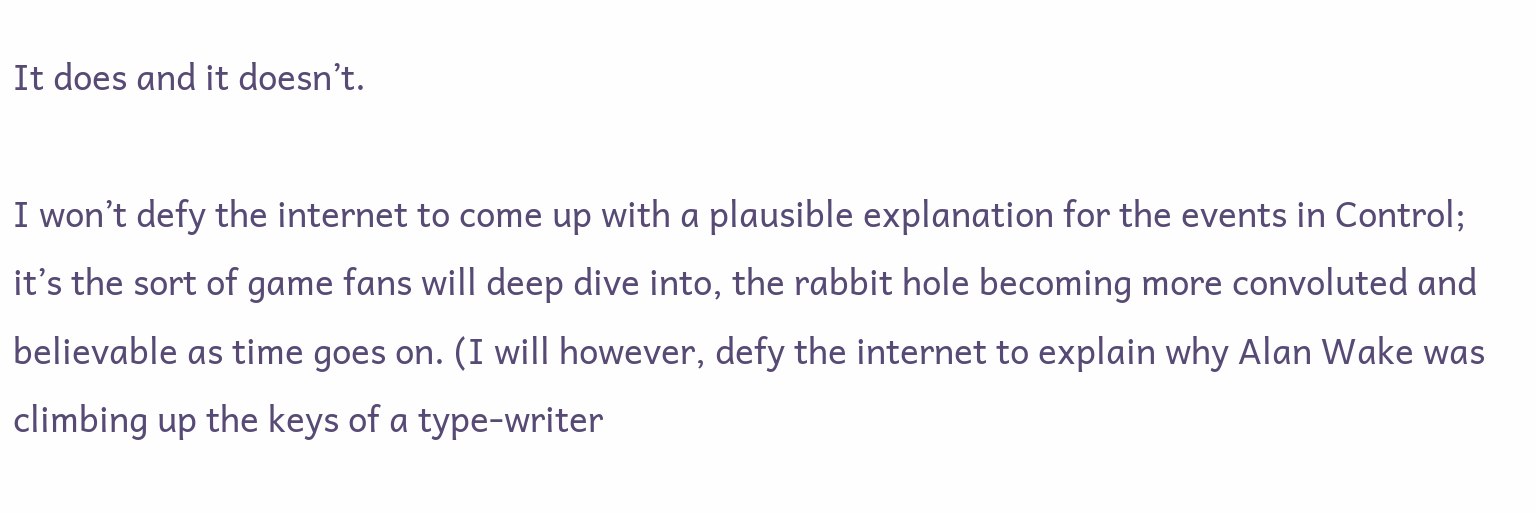It does and it doesn’t.

I won’t defy the internet to come up with a plausible explanation for the events in Control; it’s the sort of game fans will deep dive into, the rabbit hole becoming more convoluted and believable as time goes on. (I will however, defy the internet to explain why Alan Wake was climbing up the keys of a type-writer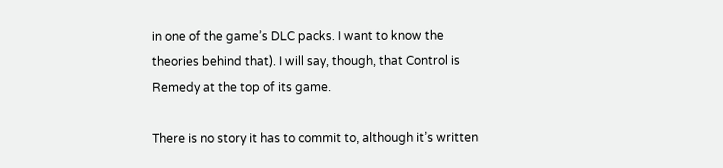in one of the game’s DLC packs. I want to know the theories behind that). I will say, though, that Control is Remedy at the top of its game.

There is no story it has to commit to, although it’s written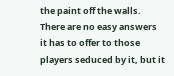the paint off the walls. There are no easy answers it has to offer to those players seduced by it, but it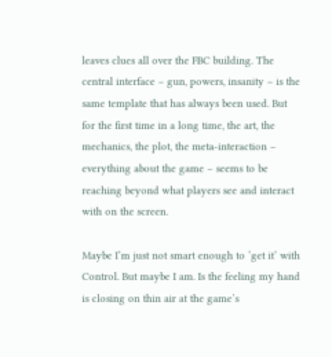leaves clues all over the FBC building. The central interface – gun, powers, insanity – is the same template that has always been used. But for the first time in a long time, the art, the mechanics, the plot, the meta-interaction – everything about the game – seems to be reaching beyond what players see and interact with on the screen.

Maybe I’m just not smart enough to ‘get it’ with Control. But maybe I am. Is the feeling my hand is closing on thin air at the game’s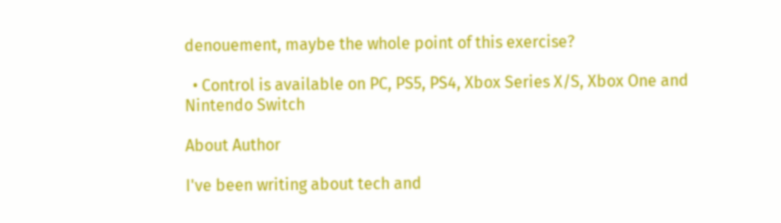denouement, maybe the whole point of this exercise?

  • Control is available on PC, PS5, PS4, Xbox Series X/S, Xbox One and Nintendo Switch

About Author

I've been writing about tech and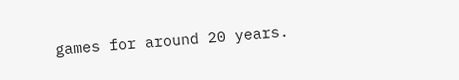games for around 20 years.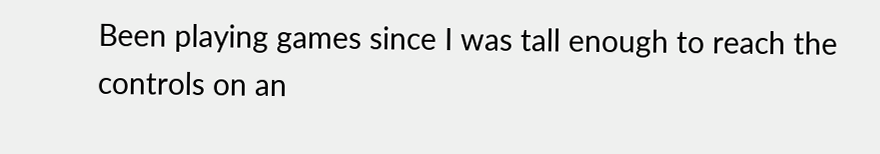Been playing games since I was tall enough to reach the controls on an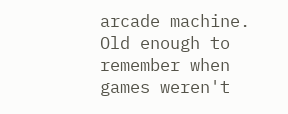arcade machine. Old enough to remember when games weren't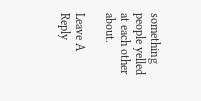something people yelled at each other about.

Leave A Reply